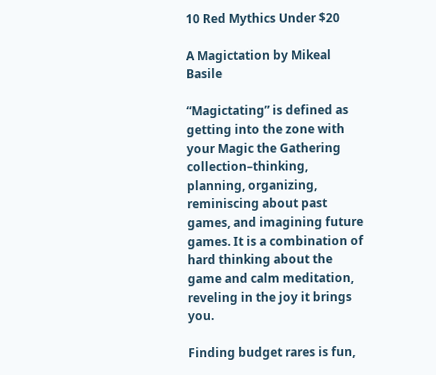10 Red Mythics Under $20

A Magictation by Mikeal Basile

“Magictating” is defined as getting into the zone with your Magic the Gathering collection–thinking, planning, organizing, reminiscing about past games, and imagining future games. It is a combination of hard thinking about the game and calm meditation, reveling in the joy it brings you.

Finding budget rares is fun,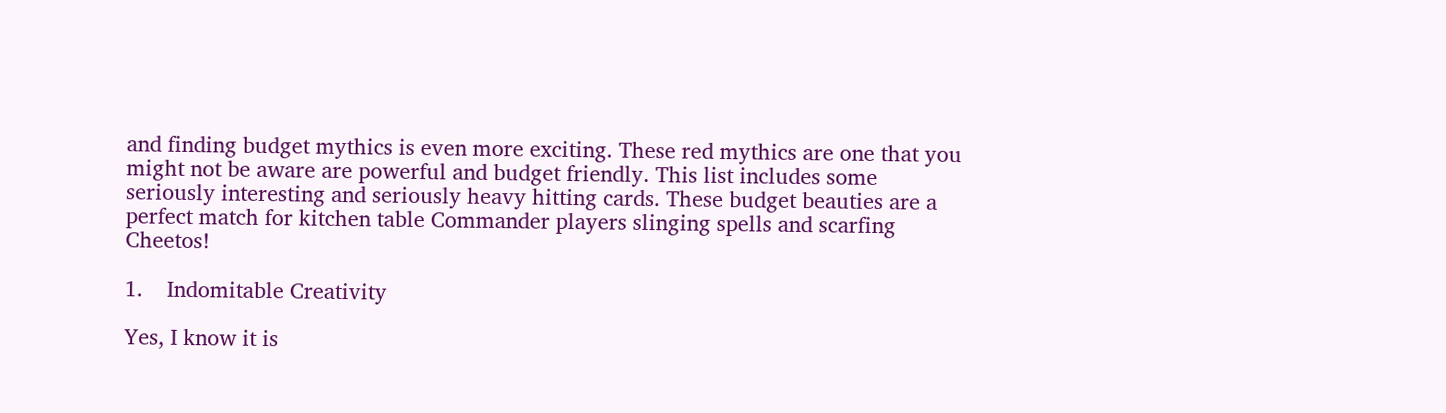and finding budget mythics is even more exciting. These red mythics are one that you might not be aware are powerful and budget friendly. This list includes some seriously interesting and seriously heavy hitting cards. These budget beauties are a perfect match for kitchen table Commander players slinging spells and scarfing Cheetos!

1.    Indomitable Creativity

Yes, I know it is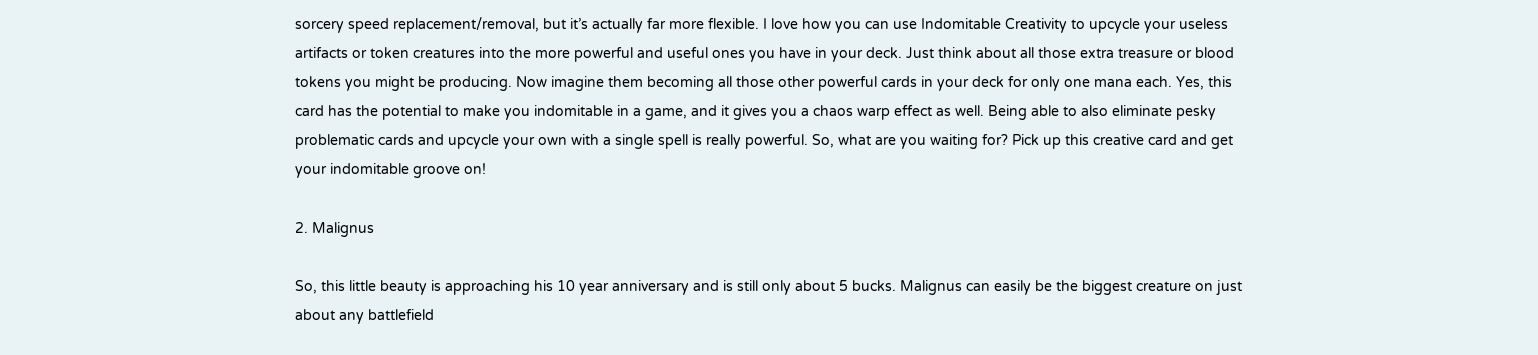sorcery speed replacement/removal, but it’s actually far more flexible. I love how you can use Indomitable Creativity to upcycle your useless artifacts or token creatures into the more powerful and useful ones you have in your deck. Just think about all those extra treasure or blood tokens you might be producing. Now imagine them becoming all those other powerful cards in your deck for only one mana each. Yes, this card has the potential to make you indomitable in a game, and it gives you a chaos warp effect as well. Being able to also eliminate pesky problematic cards and upcycle your own with a single spell is really powerful. So, what are you waiting for? Pick up this creative card and get your indomitable groove on!

2. Malignus

So, this little beauty is approaching his 10 year anniversary and is still only about 5 bucks. Malignus can easily be the biggest creature on just about any battlefield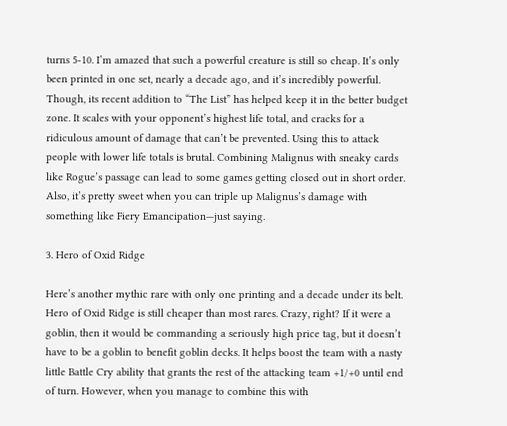turns 5-10. I’m amazed that such a powerful creature is still so cheap. It’s only been printed in one set, nearly a decade ago, and it’s incredibly powerful. Though, its recent addition to “The List” has helped keep it in the better budget zone. It scales with your opponent’s highest life total, and cracks for a ridiculous amount of damage that can’t be prevented. Using this to attack people with lower life totals is brutal. Combining Malignus with sneaky cards like Rogue’s passage can lead to some games getting closed out in short order. Also, it’s pretty sweet when you can triple up Malignus’s damage with something like Fiery Emancipation—just saying.

3. Hero of Oxid Ridge

Here’s another mythic rare with only one printing and a decade under its belt. Hero of Oxid Ridge is still cheaper than most rares. Crazy, right? If it were a goblin, then it would be commanding a seriously high price tag, but it doesn’t have to be a goblin to benefit goblin decks. It helps boost the team with a nasty little Battle Cry ability that grants the rest of the attacking team +1/+0 until end of turn. However, when you manage to combine this with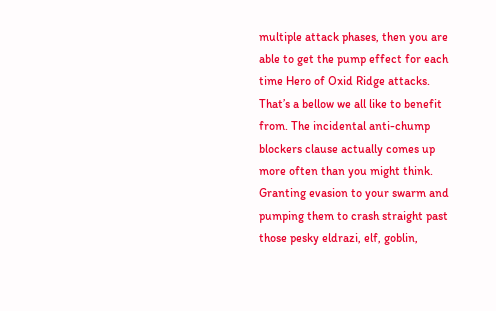multiple attack phases, then you are able to get the pump effect for each time Hero of Oxid Ridge attacks. That’s a bellow we all like to benefit from. The incidental anti-chump blockers clause actually comes up more often than you might think. Granting evasion to your swarm and pumping them to crash straight past those pesky eldrazi, elf, goblin,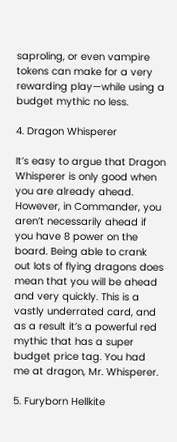saproling, or even vampire tokens can make for a very rewarding play—while using a budget mythic no less.

4. Dragon Whisperer

It’s easy to argue that Dragon Whisperer is only good when you are already ahead. However, in Commander, you aren’t necessarily ahead if you have 8 power on the board. Being able to crank out lots of flying dragons does mean that you will be ahead and very quickly. This is a vastly underrated card, and as a result it’s a powerful red mythic that has a super budget price tag. You had me at dragon, Mr. Whisperer.

5. Furyborn Hellkite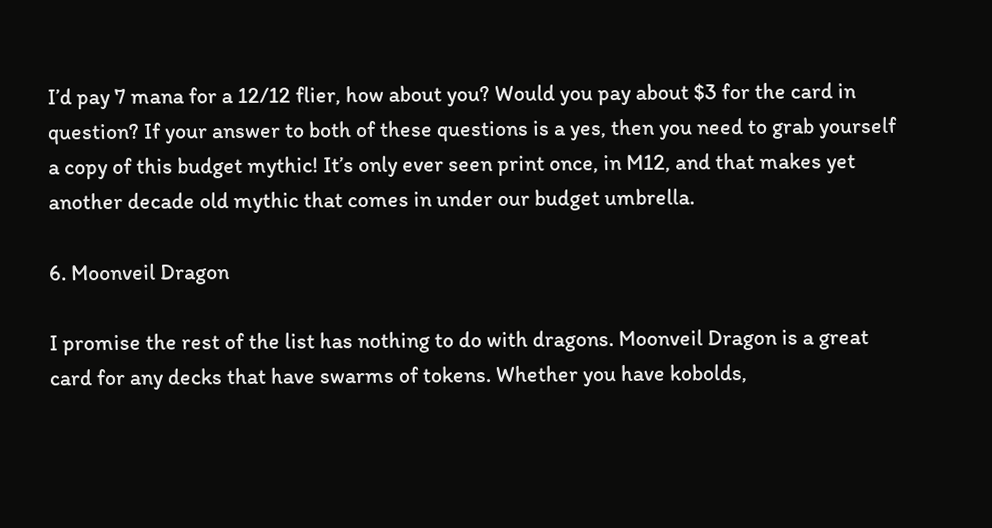I’d pay 7 mana for a 12/12 flier, how about you? Would you pay about $3 for the card in question? If your answer to both of these questions is a yes, then you need to grab yourself a copy of this budget mythic! It’s only ever seen print once, in M12, and that makes yet another decade old mythic that comes in under our budget umbrella.

6. Moonveil Dragon

I promise the rest of the list has nothing to do with dragons. Moonveil Dragon is a great card for any decks that have swarms of tokens. Whether you have kobolds,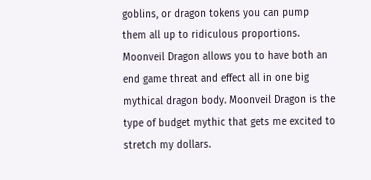goblins, or dragon tokens you can pump them all up to ridiculous proportions. Moonveil Dragon allows you to have both an end game threat and effect all in one big mythical dragon body. Moonveil Dragon is the type of budget mythic that gets me excited to stretch my dollars.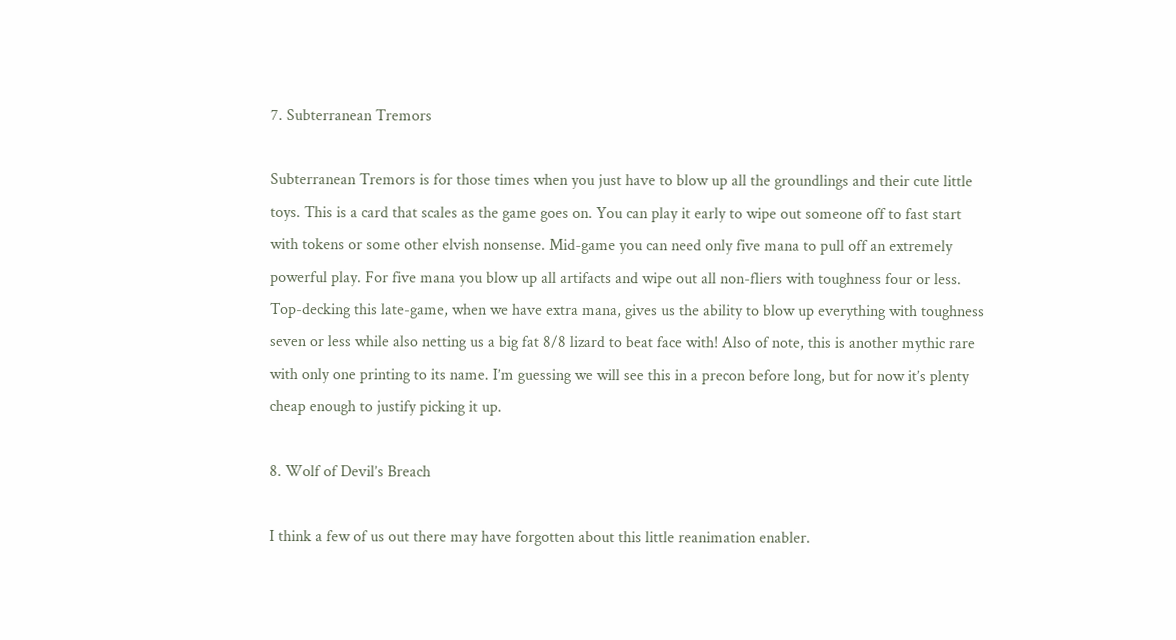7. Subterranean Tremors

Subterranean Tremors is for those times when you just have to blow up all the groundlings and their cute little toys. This is a card that scales as the game goes on. You can play it early to wipe out someone off to fast start with tokens or some other elvish nonsense. Mid-game you can need only five mana to pull off an extremely powerful play. For five mana you blow up all artifacts and wipe out all non-fliers with toughness four or less. Top-decking this late-game, when we have extra mana, gives us the ability to blow up everything with toughness seven or less while also netting us a big fat 8/8 lizard to beat face with! Also of note, this is another mythic rare with only one printing to its name. I’m guessing we will see this in a precon before long, but for now it’s plenty cheap enough to justify picking it up.

8. Wolf of Devil’s Breach

I think a few of us out there may have forgotten about this little reanimation enabler.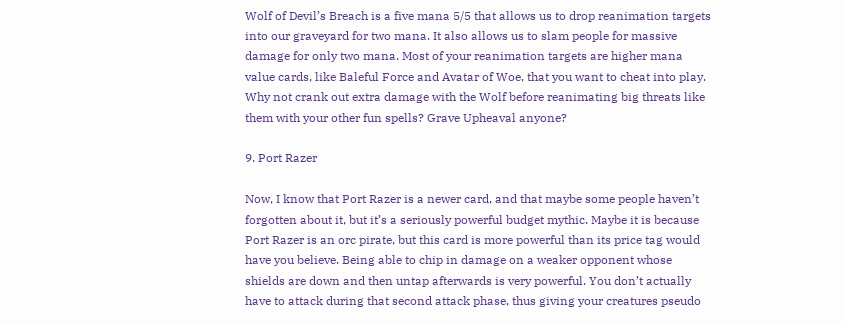Wolf of Devil’s Breach is a five mana 5/5 that allows us to drop reanimation targets into our graveyard for two mana. It also allows us to slam people for massive damage for only two mana. Most of your reanimation targets are higher mana value cards, like Baleful Force and Avatar of Woe, that you want to cheat into play. Why not crank out extra damage with the Wolf before reanimating big threats like them with your other fun spells? Grave Upheaval anyone?

9. Port Razer

Now, I know that Port Razer is a newer card, and that maybe some people haven’t forgotten about it, but it’s a seriously powerful budget mythic. Maybe it is because Port Razer is an orc pirate, but this card is more powerful than its price tag would have you believe. Being able to chip in damage on a weaker opponent whose shields are down and then untap afterwards is very powerful. You don’t actually have to attack during that second attack phase, thus giving your creatures pseudo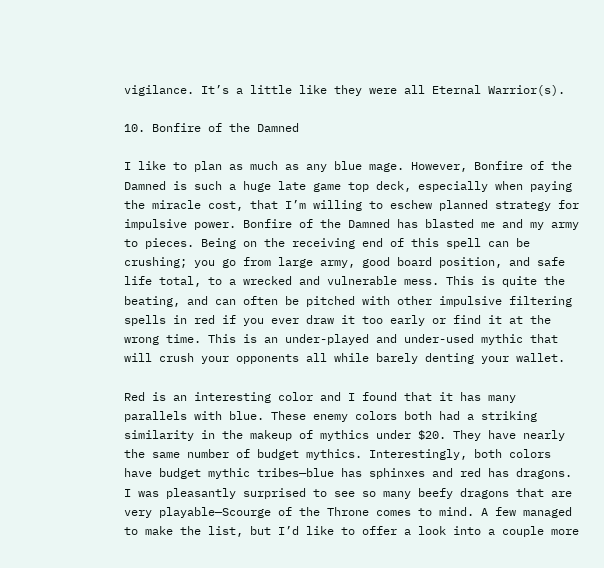vigilance. It’s a little like they were all Eternal Warrior(s).

10. Bonfire of the Damned

I like to plan as much as any blue mage. However, Bonfire of the Damned is such a huge late game top deck, especially when paying the miracle cost, that I’m willing to eschew planned strategy for impulsive power. Bonfire of the Damned has blasted me and my army to pieces. Being on the receiving end of this spell can be crushing; you go from large army, good board position, and safe life total, to a wrecked and vulnerable mess. This is quite the beating, and can often be pitched with other impulsive filtering spells in red if you ever draw it too early or find it at the wrong time. This is an under-played and under-used mythic that will crush your opponents all while barely denting your wallet.

Red is an interesting color and I found that it has many parallels with blue. These enemy colors both had a striking similarity in the makeup of mythics under $20. They have nearly the same number of budget mythics. Interestingly, both colors have budget mythic tribes—blue has sphinxes and red has dragons. I was pleasantly surprised to see so many beefy dragons that are very playable—Scourge of the Throne comes to mind. A few managed to make the list, but I’d like to offer a look into a couple more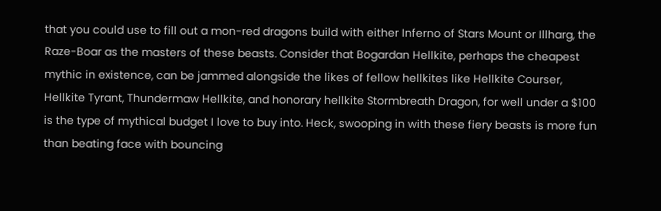that you could use to fill out a mon-red dragons build with either Inferno of Stars Mount or Illharg, the Raze-Boar as the masters of these beasts. Consider that Bogardan Hellkite, perhaps the cheapest mythic in existence, can be jammed alongside the likes of fellow hellkites like Hellkite Courser, Hellkite Tyrant, Thundermaw Hellkite, and honorary hellkite Stormbreath Dragon, for well under a $100 is the type of mythical budget I love to buy into. Heck, swooping in with these fiery beasts is more fun than beating face with bouncing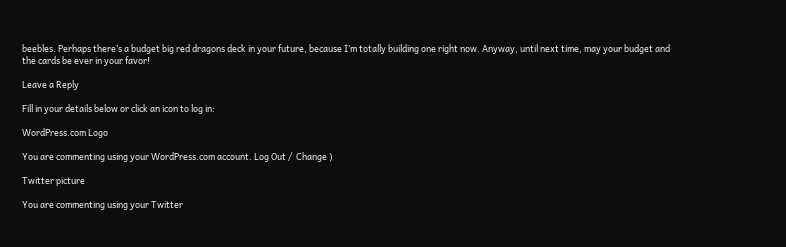beebles. Perhaps there’s a budget big red dragons deck in your future, because I’m totally building one right now. Anyway, until next time, may your budget and the cards be ever in your favor!

Leave a Reply

Fill in your details below or click an icon to log in:

WordPress.com Logo

You are commenting using your WordPress.com account. Log Out /  Change )

Twitter picture

You are commenting using your Twitter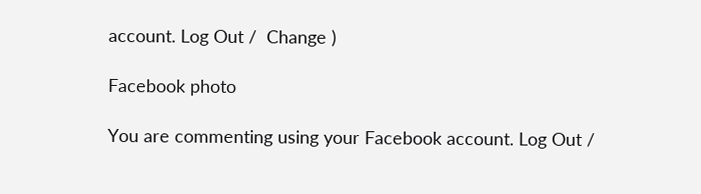account. Log Out /  Change )

Facebook photo

You are commenting using your Facebook account. Log Out /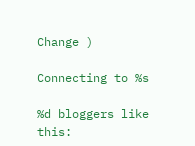Change )

Connecting to %s

%d bloggers like this: